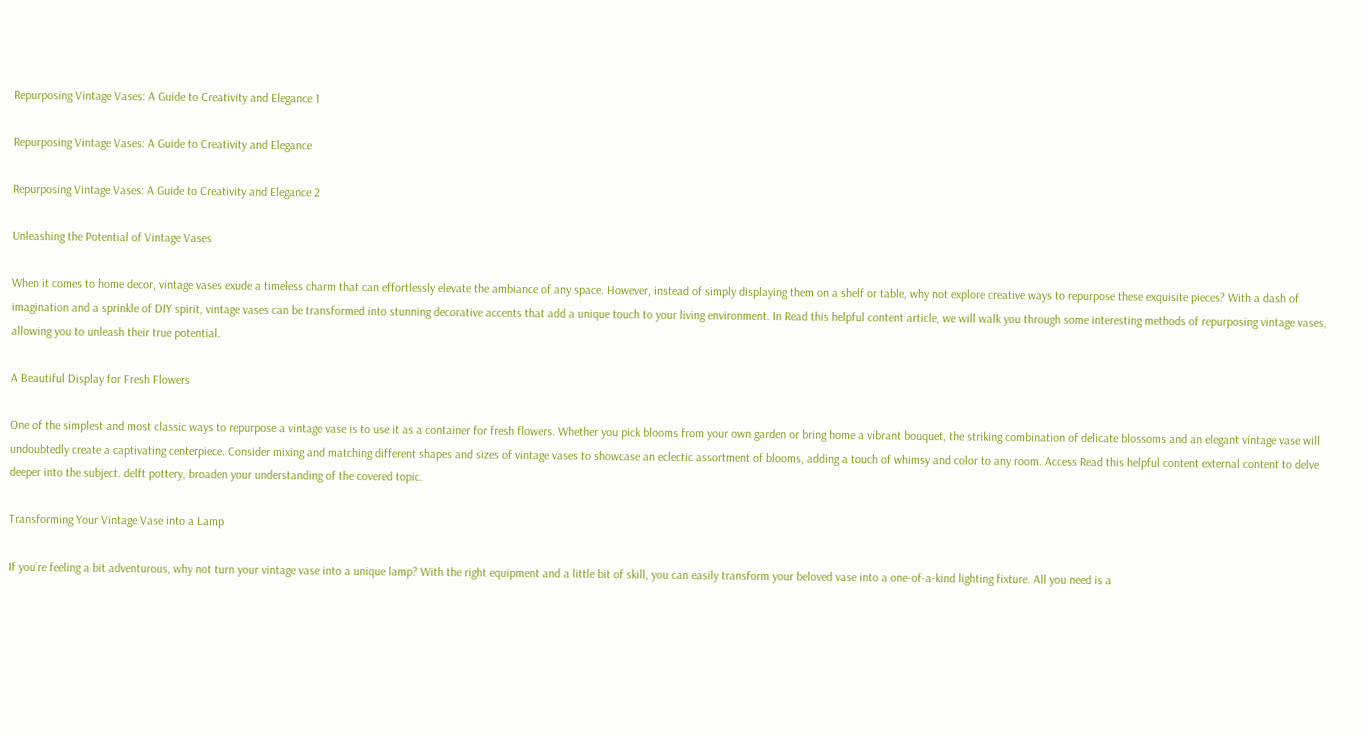Repurposing Vintage Vases: A Guide to Creativity and Elegance 1

Repurposing Vintage Vases: A Guide to Creativity and Elegance

Repurposing Vintage Vases: A Guide to Creativity and Elegance 2

Unleashing the Potential of Vintage Vases

When it comes to home decor, vintage vases exude a timeless charm that can effortlessly elevate the ambiance of any space. However, instead of simply displaying them on a shelf or table, why not explore creative ways to repurpose these exquisite pieces? With a dash of imagination and a sprinkle of DIY spirit, vintage vases can be transformed into stunning decorative accents that add a unique touch to your living environment. In Read this helpful content article, we will walk you through some interesting methods of repurposing vintage vases, allowing you to unleash their true potential.

A Beautiful Display for Fresh Flowers

One of the simplest and most classic ways to repurpose a vintage vase is to use it as a container for fresh flowers. Whether you pick blooms from your own garden or bring home a vibrant bouquet, the striking combination of delicate blossoms and an elegant vintage vase will undoubtedly create a captivating centerpiece. Consider mixing and matching different shapes and sizes of vintage vases to showcase an eclectic assortment of blooms, adding a touch of whimsy and color to any room. Access Read this helpful content external content to delve deeper into the subject. delft pottery, broaden your understanding of the covered topic.

Transforming Your Vintage Vase into a Lamp

If you’re feeling a bit adventurous, why not turn your vintage vase into a unique lamp? With the right equipment and a little bit of skill, you can easily transform your beloved vase into a one-of-a-kind lighting fixture. All you need is a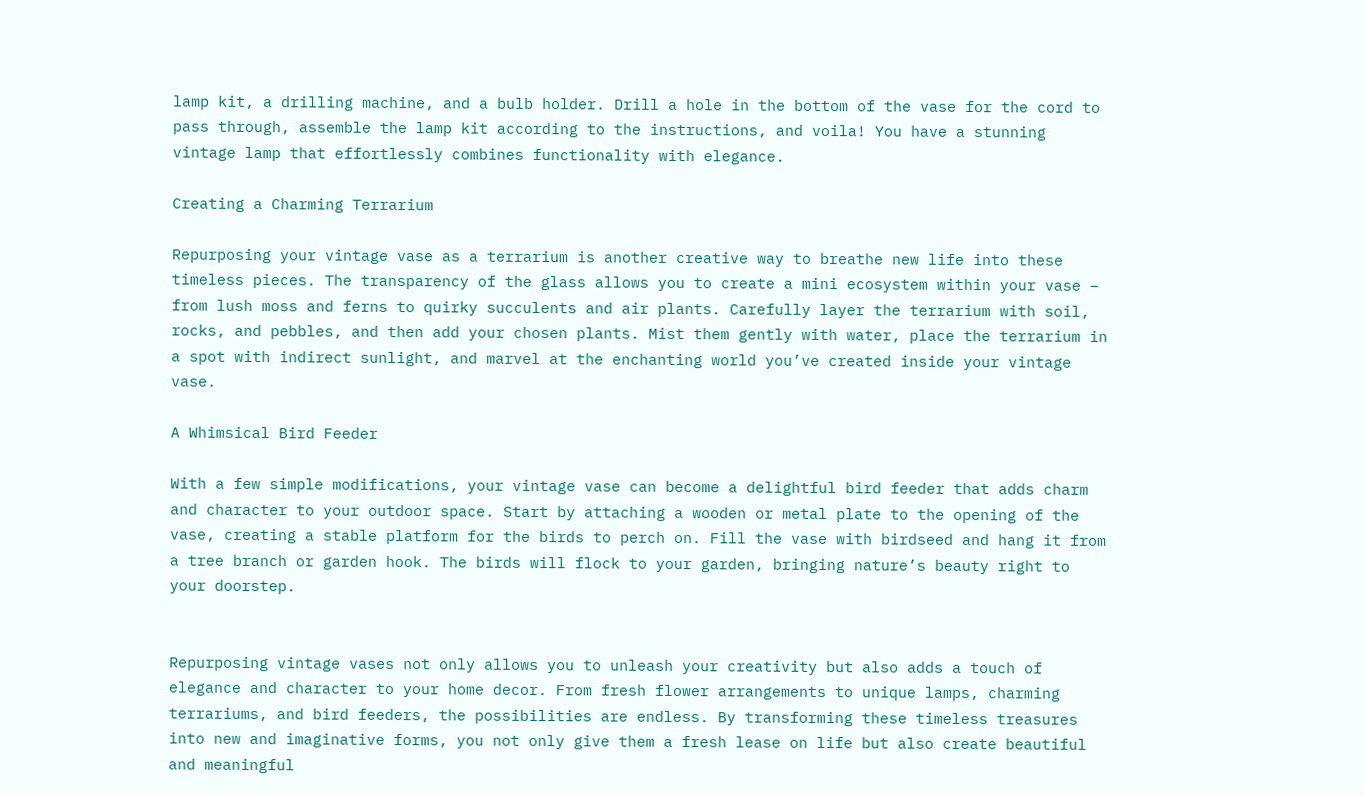lamp kit, a drilling machine, and a bulb holder. Drill a hole in the bottom of the vase for the cord to pass through, assemble the lamp kit according to the instructions, and voila! You have a stunning vintage lamp that effortlessly combines functionality with elegance.

Creating a Charming Terrarium

Repurposing your vintage vase as a terrarium is another creative way to breathe new life into these timeless pieces. The transparency of the glass allows you to create a mini ecosystem within your vase – from lush moss and ferns to quirky succulents and air plants. Carefully layer the terrarium with soil, rocks, and pebbles, and then add your chosen plants. Mist them gently with water, place the terrarium in a spot with indirect sunlight, and marvel at the enchanting world you’ve created inside your vintage vase.

A Whimsical Bird Feeder

With a few simple modifications, your vintage vase can become a delightful bird feeder that adds charm and character to your outdoor space. Start by attaching a wooden or metal plate to the opening of the vase, creating a stable platform for the birds to perch on. Fill the vase with birdseed and hang it from a tree branch or garden hook. The birds will flock to your garden, bringing nature’s beauty right to your doorstep.


Repurposing vintage vases not only allows you to unleash your creativity but also adds a touch of elegance and character to your home decor. From fresh flower arrangements to unique lamps, charming terrariums, and bird feeders, the possibilities are endless. By transforming these timeless treasures into new and imaginative forms, you not only give them a fresh lease on life but also create beautiful and meaningful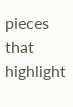pieces that highlight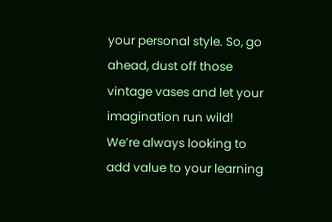your personal style. So, go ahead, dust off those vintage vases and let your imagination run wild! We’re always looking to add value to your learning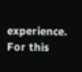experience. For this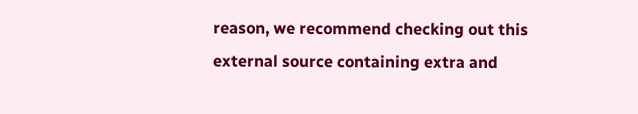reason, we recommend checking out this external source containing extra and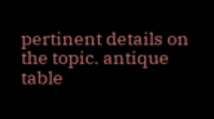pertinent details on the topic. antique table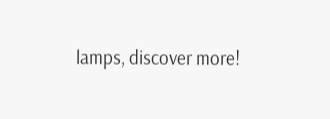lamps, discover more!